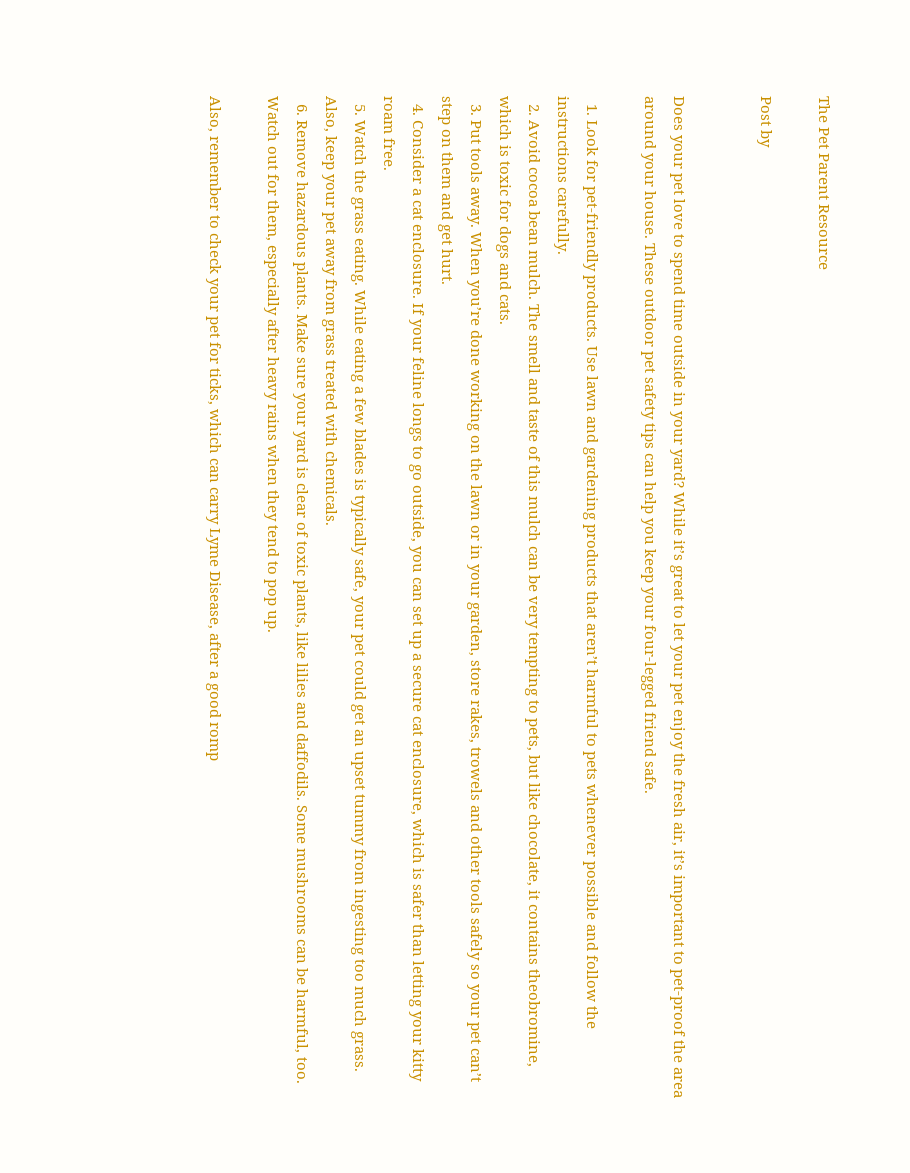The Pet Parent Resource

Post by


Does your pet love to spend time outside in your yard? While it’s great to let your pet enjoy the fresh air, it’s important to pet-proof the area around your house. These outdoor pet safety tips can help you keep your four-legged friend safe.

  1. Look for pet-friendly products. Use lawn and gardening products that aren’t harmful to pets whenever possible and follow the instructions carefully.
  2. Avoid cocoa bean mulch. The smell and taste of this mulch can be very tempting to pets, but like chocolate, it contains theobromine, which is toxic for dogs and cats.
  3. Put tools away. When you’re done working on the lawn or in your garden, store rakes, trowels and other tools safely so your pet can’t step on them and get hurt.
  4. Consider a cat enclosure. If your feline longs to go outside, you can set up a secure cat enclosure, which is safer than letting your kitty roam free.
  5. Watch the grass eating. While eating a few blades is typically safe, your pet could get an upset tummy from ingesting too much grass. Also, keep your pet away from grass treated with chemicals.
  6. Remove hazardous plants. Make sure your yard is clear of toxic plants, like lilies and daffodils. Some mushrooms can be harmful, too. Watch out for them, especially after heavy rains when they tend to pop up.

Also, remember to check your pet for ticks, which can carry Lyme Disease, after a good romp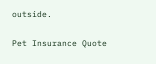outside.

Pet Insurance Quote